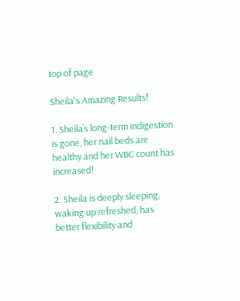top of page

Sheila's Amazing Results!

1. Sheila’s long-term indigestion is gone, her nail beds are healthy and her WBC count has increased!

2. Sheila is deeply sleeping, waking up refreshed, has better flexibility and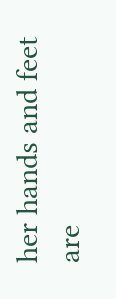her hands and feet are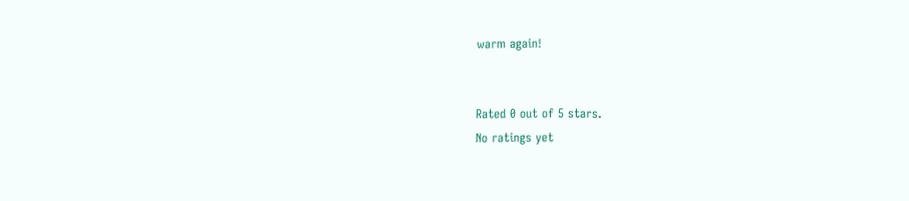warm again!


Rated 0 out of 5 stars.
No ratings yet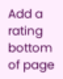Add a rating
bottom of page